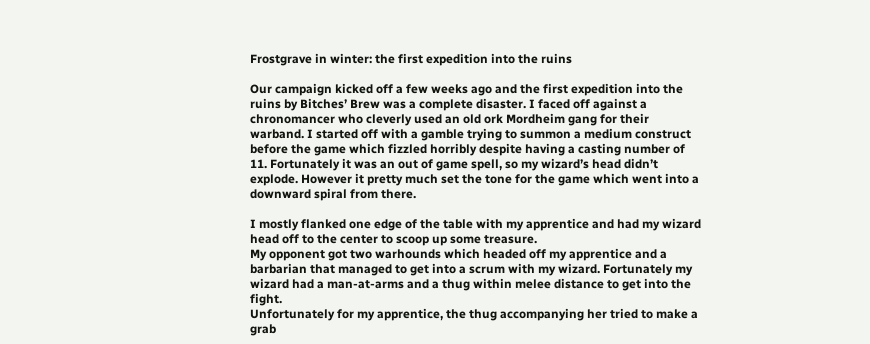Frostgrave in winter: the first expedition into the ruins

Our campaign kicked off a few weeks ago and the first expedition into the ruins by Bitches’ Brew was a complete disaster. I faced off against a chronomancer who cleverly used an old ork Mordheim gang for their warband. I started off with a gamble trying to summon a medium construct before the game which fizzled horribly despite having a casting number of 11. Fortunately it was an out of game spell, so my wizard’s head didn’t explode. However it pretty much set the tone for the game which went into a downward spiral from there.

I mostly flanked one edge of the table with my apprentice and had my wizard head off to the center to scoop up some treasure.
My opponent got two warhounds which headed off my apprentice and a barbarian that managed to get into a scrum with my wizard. Fortunately my wizard had a man-at-arms and a thug within melee distance to get into the fight.
Unfortunately for my apprentice, the thug accompanying her tried to make a grab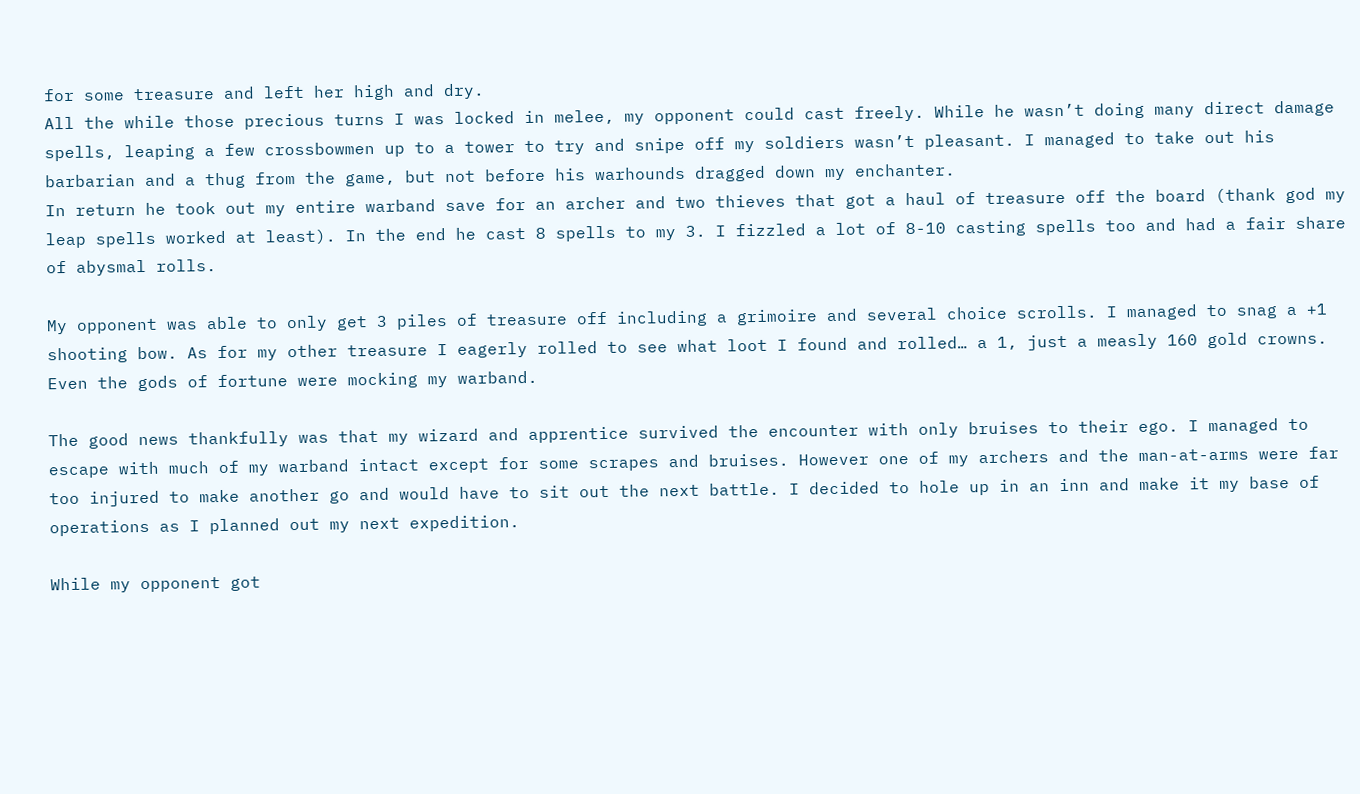for some treasure and left her high and dry.
All the while those precious turns I was locked in melee, my opponent could cast freely. While he wasn’t doing many direct damage spells, leaping a few crossbowmen up to a tower to try and snipe off my soldiers wasn’t pleasant. I managed to take out his barbarian and a thug from the game, but not before his warhounds dragged down my enchanter.
In return he took out my entire warband save for an archer and two thieves that got a haul of treasure off the board (thank god my leap spells worked at least). In the end he cast 8 spells to my 3. I fizzled a lot of 8-10 casting spells too and had a fair share of abysmal rolls.

My opponent was able to only get 3 piles of treasure off including a grimoire and several choice scrolls. I managed to snag a +1 shooting bow. As for my other treasure I eagerly rolled to see what loot I found and rolled… a 1, just a measly 160 gold crowns. Even the gods of fortune were mocking my warband.

The good news thankfully was that my wizard and apprentice survived the encounter with only bruises to their ego. I managed to escape with much of my warband intact except for some scrapes and bruises. However one of my archers and the man-at-arms were far too injured to make another go and would have to sit out the next battle. I decided to hole up in an inn and make it my base of operations as I planned out my next expedition.

While my opponent got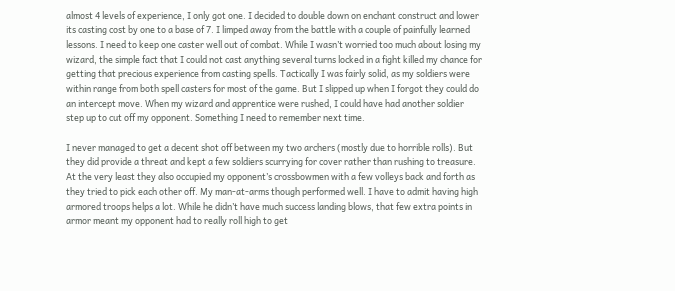almost 4 levels of experience, I only got one. I decided to double down on enchant construct and lower its casting cost by one to a base of 7. I limped away from the battle with a couple of painfully learned lessons. I need to keep one caster well out of combat. While I wasn’t worried too much about losing my wizard, the simple fact that I could not cast anything several turns locked in a fight killed my chance for getting that precious experience from casting spells. Tactically I was fairly solid, as my soldiers were within range from both spell casters for most of the game. But I slipped up when I forgot they could do an intercept move. When my wizard and apprentice were rushed, I could have had another soldier step up to cut off my opponent. Something I need to remember next time.

I never managed to get a decent shot off between my two archers (mostly due to horrible rolls). But they did provide a threat and kept a few soldiers scurrying for cover rather than rushing to treasure. At the very least they also occupied my opponent’s crossbowmen with a few volleys back and forth as they tried to pick each other off. My man-at-arms though performed well. I have to admit having high armored troops helps a lot. While he didn’t have much success landing blows, that few extra points in armor meant my opponent had to really roll high to get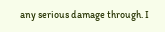any serious damage through. I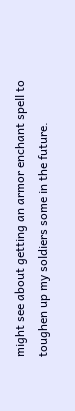might see about getting an armor enchant spell to toughen up my soldiers some in the future.